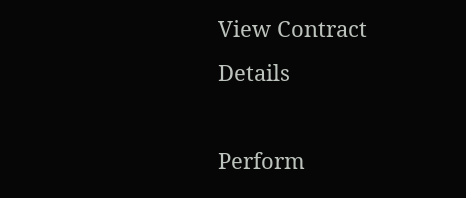View Contract Details

Perform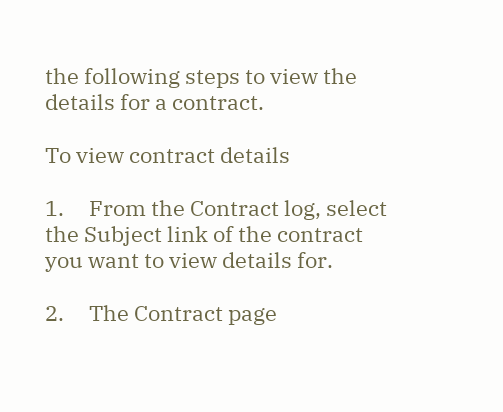the following steps to view the details for a contract.

To view contract details

1.     From the Contract log, select the Subject link of the contract you want to view details for.

2.     The Contract page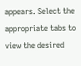appears. Select the appropriate tabs to view the desired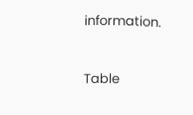information.


Table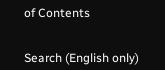of Contents


Search (English only)